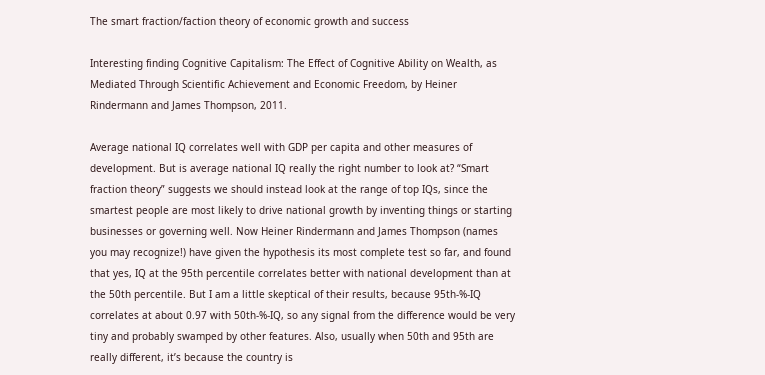The smart fraction/faction theory of economic growth and success

Interesting finding Cognitive Capitalism: The Effect of Cognitive Ability on Wealth, as Mediated Through Scientific Achievement and Economic Freedom, by Heiner Rindermann and James Thompson, 2011.

Average national IQ correlates well with GDP per capita and other measures of development. But is average national IQ really the right number to look at? “Smart fraction theory” suggests we should instead look at the range of top IQs, since the smartest people are most likely to drive national growth by inventing things or starting businesses or governing well. Now Heiner Rindermann and James Thompson (names you may recognize!) have given the hypothesis its most complete test so far, and found that yes, IQ at the 95th percentile correlates better with national development than at the 50th percentile. But I am a little skeptical of their results, because 95th-%-IQ correlates at about 0.97 with 50th-%-IQ, so any signal from the difference would be very tiny and probably swamped by other features. Also, usually when 50th and 95th are really different, it’s because the country is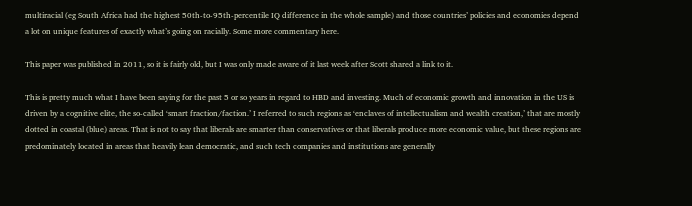multiracial (eg South Africa had the highest 50th-to-95th-percentile IQ difference in the whole sample) and those countries’ policies and economies depend a lot on unique features of exactly what’s going on racially. Some more commentary here.

This paper was published in 2011, so it is fairly old, but I was only made aware of it last week after Scott shared a link to it.

This is pretty much what I have been saying for the past 5 or so years in regard to HBD and investing. Much of economic growth and innovation in the US is driven by a cognitive elite, the so-called ‘smart fraction/faction.’ I referred to such regions as ‘enclaves of intellectualism and wealth creation,’ that are mostly dotted in coastal (blue) areas. That is not to say that liberals are smarter than conservatives or that liberals produce more economic value, but these regions are predominately located in areas that heavily lean democratic, and such tech companies and institutions are generally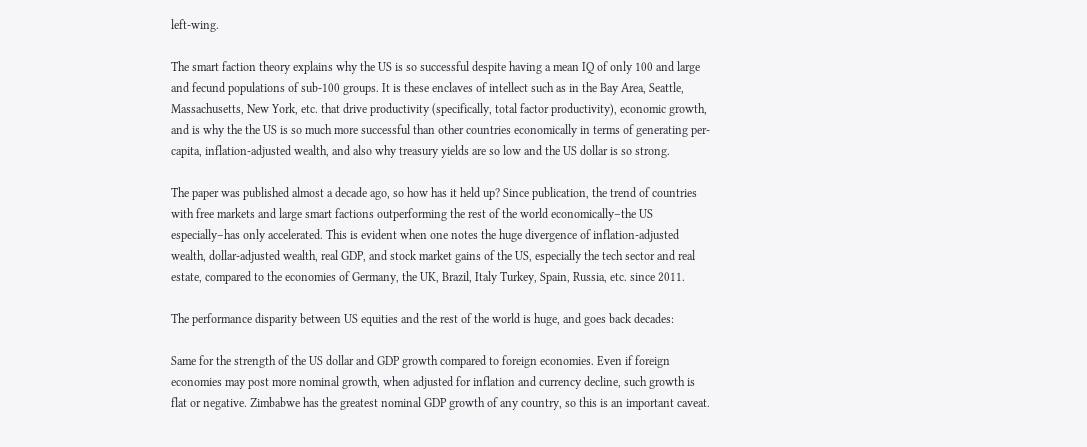left-wing.

The smart faction theory explains why the US is so successful despite having a mean IQ of only 100 and large and fecund populations of sub-100 groups. It is these enclaves of intellect such as in the Bay Area, Seattle, Massachusetts, New York, etc. that drive productivity (specifically, total factor productivity), economic growth, and is why the the US is so much more successful than other countries economically in terms of generating per-capita, inflation-adjusted wealth, and also why treasury yields are so low and the US dollar is so strong.

The paper was published almost a decade ago, so how has it held up? Since publication, the trend of countries with free markets and large smart factions outperforming the rest of the world economically–the US especially–has only accelerated. This is evident when one notes the huge divergence of inflation-adjusted wealth, dollar-adjusted wealth, real GDP, and stock market gains of the US, especially the tech sector and real estate, compared to the economies of Germany, the UK, Brazil, Italy Turkey, Spain, Russia, etc. since 2011.

The performance disparity between US equities and the rest of the world is huge, and goes back decades:

Same for the strength of the US dollar and GDP growth compared to foreign economies. Even if foreign economies may post more nominal growth, when adjusted for inflation and currency decline, such growth is flat or negative. Zimbabwe has the greatest nominal GDP growth of any country, so this is an important caveat.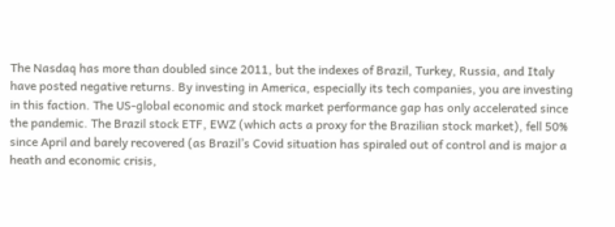The Nasdaq has more than doubled since 2011, but the indexes of Brazil, Turkey, Russia, and Italy have posted negative returns. By investing in America, especially its tech companies, you are investing in this faction. The US-global economic and stock market performance gap has only accelerated since the pandemic. The Brazil stock ETF, EWZ (which acts a proxy for the Brazilian stock market), fell 50% since April and barely recovered (as Brazil’s Covid situation has spiraled out of control and is major a heath and economic crisis,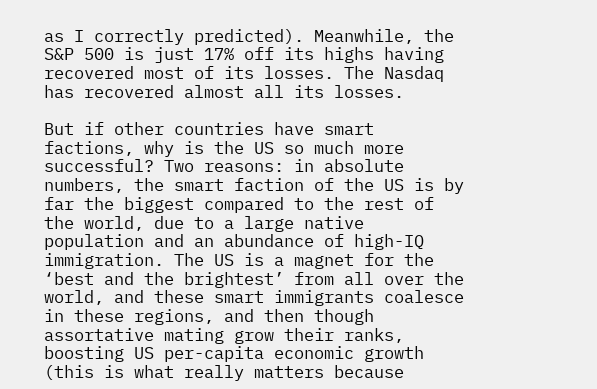as I correctly predicted). Meanwhile, the S&P 500 is just 17% off its highs having recovered most of its losses. The Nasdaq has recovered almost all its losses.

But if other countries have smart factions, why is the US so much more successful? Two reasons: in absolute numbers, the smart faction of the US is by far the biggest compared to the rest of the world, due to a large native population and an abundance of high-IQ immigration. The US is a magnet for the ‘best and the brightest’ from all over the world, and these smart immigrants coalesce in these regions, and then though assortative mating grow their ranks, boosting US per-capita economic growth (this is what really matters because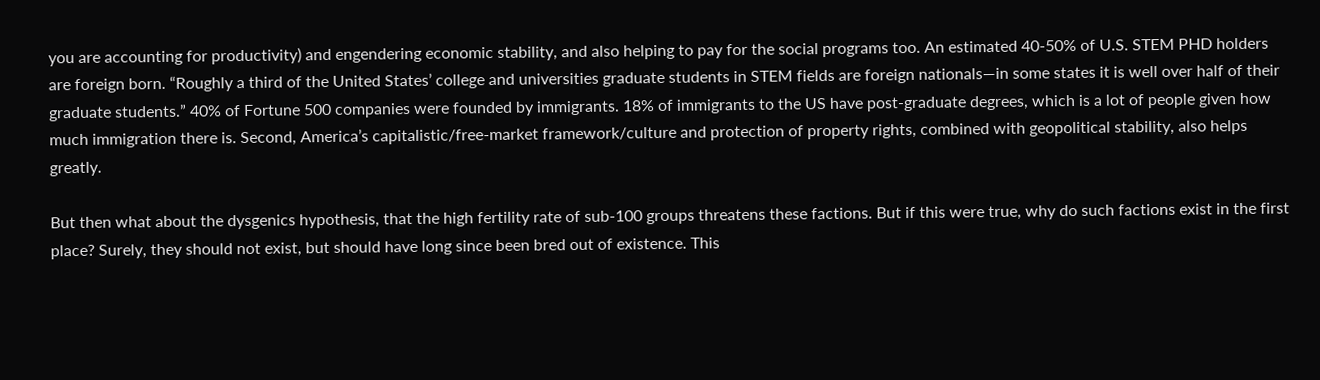you are accounting for productivity) and engendering economic stability, and also helping to pay for the social programs too. An estimated 40-50% of U.S. STEM PHD holders are foreign born. “Roughly a third of the United States’ college and universities graduate students in STEM fields are foreign nationals—in some states it is well over half of their graduate students.” 40% of Fortune 500 companies were founded by immigrants. 18% of immigrants to the US have post-graduate degrees, which is a lot of people given how much immigration there is. Second, America’s capitalistic/free-market framework/culture and protection of property rights, combined with geopolitical stability, also helps greatly.

But then what about the dysgenics hypothesis, that the high fertility rate of sub-100 groups threatens these factions. But if this were true, why do such factions exist in the first place? Surely, they should not exist, but should have long since been bred out of existence. This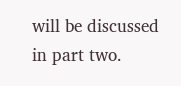will be discussed in part two.